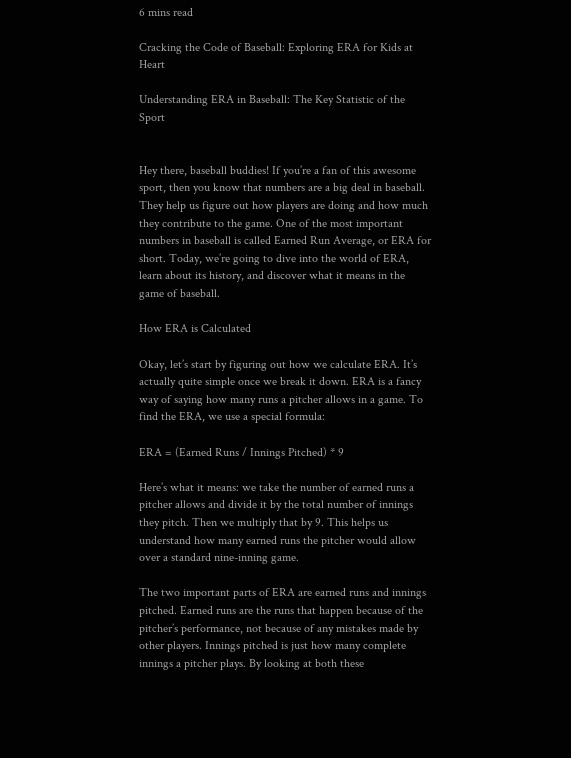6 mins read

Cracking the Code of Baseball: Exploring ERA for Kids at Heart

Understanding ERA in Baseball: The Key Statistic of the Sport


Hey there, baseball buddies! If you’re a fan of this awesome sport, then you know that numbers are a big deal in baseball. They help us figure out how players are doing and how much they contribute to the game. One of the most important numbers in baseball is called Earned Run Average, or ERA for short. Today, we’re going to dive into the world of ERA, learn about its history, and discover what it means in the game of baseball.

How ERA is Calculated

Okay, let’s start by figuring out how we calculate ERA. It’s actually quite simple once we break it down. ERA is a fancy way of saying how many runs a pitcher allows in a game. To find the ERA, we use a special formula:

ERA = (Earned Runs / Innings Pitched) * 9

Here’s what it means: we take the number of earned runs a pitcher allows and divide it by the total number of innings they pitch. Then we multiply that by 9. This helps us understand how many earned runs the pitcher would allow over a standard nine-inning game.

The two important parts of ERA are earned runs and innings pitched. Earned runs are the runs that happen because of the pitcher’s performance, not because of any mistakes made by other players. Innings pitched is just how many complete innings a pitcher plays. By looking at both these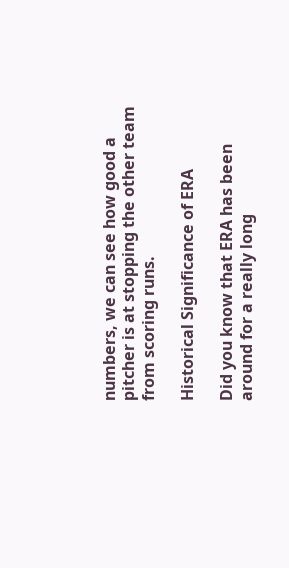numbers, we can see how good a pitcher is at stopping the other team from scoring runs.

Historical Significance of ERA

Did you know that ERA has been around for a really long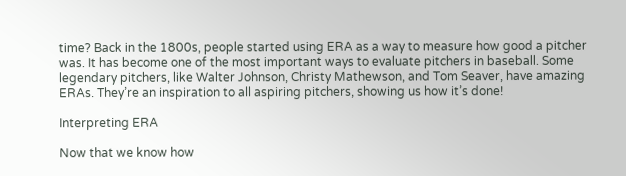time? Back in the 1800s, people started using ERA as a way to measure how good a pitcher was. It has become one of the most important ways to evaluate pitchers in baseball. Some legendary pitchers, like Walter Johnson, Christy Mathewson, and Tom Seaver, have amazing ERAs. They’re an inspiration to all aspiring pitchers, showing us how it’s done!

Interpreting ERA

Now that we know how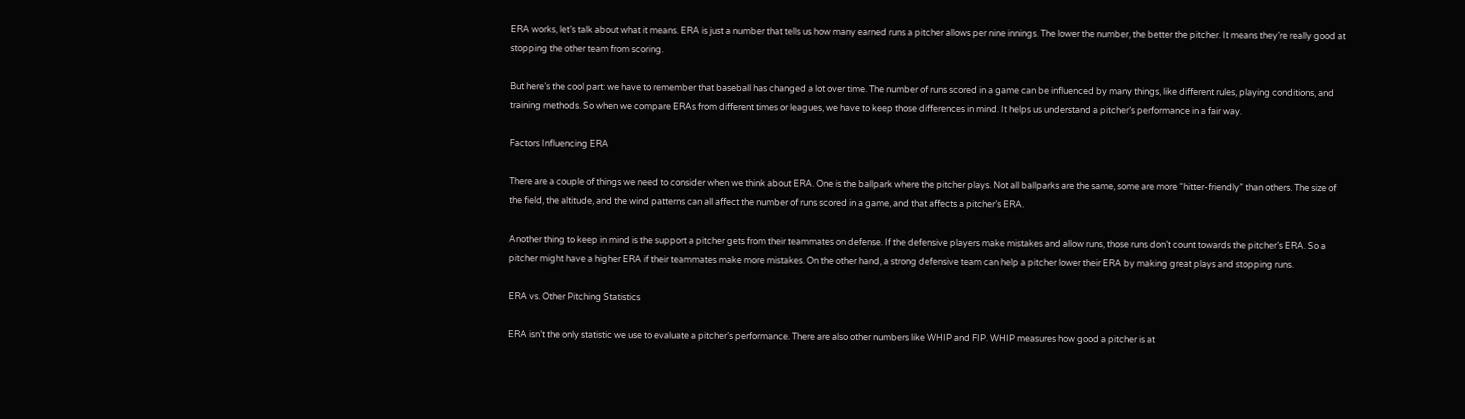ERA works, let’s talk about what it means. ERA is just a number that tells us how many earned runs a pitcher allows per nine innings. The lower the number, the better the pitcher. It means they’re really good at stopping the other team from scoring.

But here’s the cool part: we have to remember that baseball has changed a lot over time. The number of runs scored in a game can be influenced by many things, like different rules, playing conditions, and training methods. So when we compare ERAs from different times or leagues, we have to keep those differences in mind. It helps us understand a pitcher’s performance in a fair way.

Factors Influencing ERA

There are a couple of things we need to consider when we think about ERA. One is the ballpark where the pitcher plays. Not all ballparks are the same, some are more “hitter-friendly” than others. The size of the field, the altitude, and the wind patterns can all affect the number of runs scored in a game, and that affects a pitcher’s ERA.

Another thing to keep in mind is the support a pitcher gets from their teammates on defense. If the defensive players make mistakes and allow runs, those runs don’t count towards the pitcher’s ERA. So a pitcher might have a higher ERA if their teammates make more mistakes. On the other hand, a strong defensive team can help a pitcher lower their ERA by making great plays and stopping runs.

ERA vs. Other Pitching Statistics

ERA isn’t the only statistic we use to evaluate a pitcher’s performance. There are also other numbers like WHIP and FIP. WHIP measures how good a pitcher is at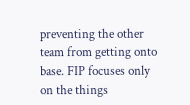preventing the other team from getting onto base. FIP focuses only on the things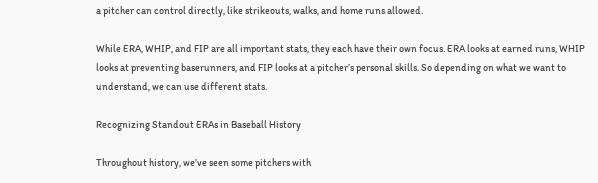a pitcher can control directly, like strikeouts, walks, and home runs allowed.

While ERA, WHIP, and FIP are all important stats, they each have their own focus. ERA looks at earned runs, WHIP looks at preventing baserunners, and FIP looks at a pitcher’s personal skills. So depending on what we want to understand, we can use different stats.

Recognizing Standout ERAs in Baseball History

Throughout history, we’ve seen some pitchers with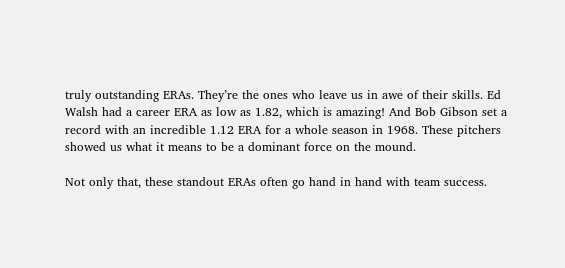truly outstanding ERAs. They’re the ones who leave us in awe of their skills. Ed Walsh had a career ERA as low as 1.82, which is amazing! And Bob Gibson set a record with an incredible 1.12 ERA for a whole season in 1968. These pitchers showed us what it means to be a dominant force on the mound.

Not only that, these standout ERAs often go hand in hand with team success.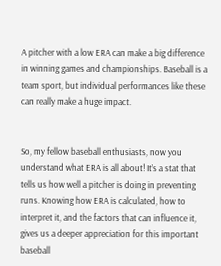A pitcher with a low ERA can make a big difference in winning games and championships. Baseball is a team sport, but individual performances like these can really make a huge impact.


So, my fellow baseball enthusiasts, now you understand what ERA is all about! It’s a stat that tells us how well a pitcher is doing in preventing runs. Knowing how ERA is calculated, how to interpret it, and the factors that can influence it, gives us a deeper appreciation for this important baseball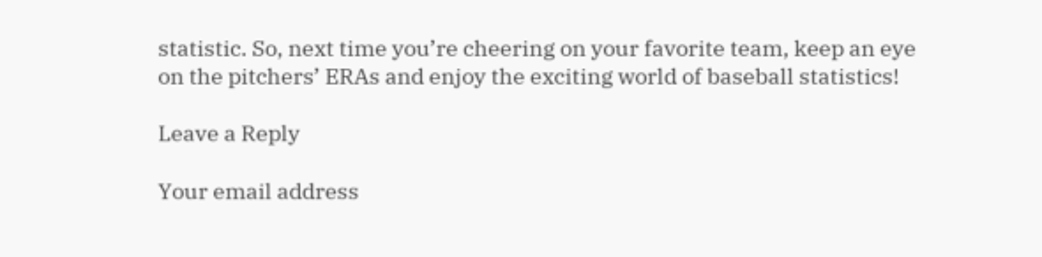statistic. So, next time you’re cheering on your favorite team, keep an eye on the pitchers’ ERAs and enjoy the exciting world of baseball statistics!

Leave a Reply

Your email address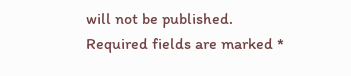will not be published. Required fields are marked *